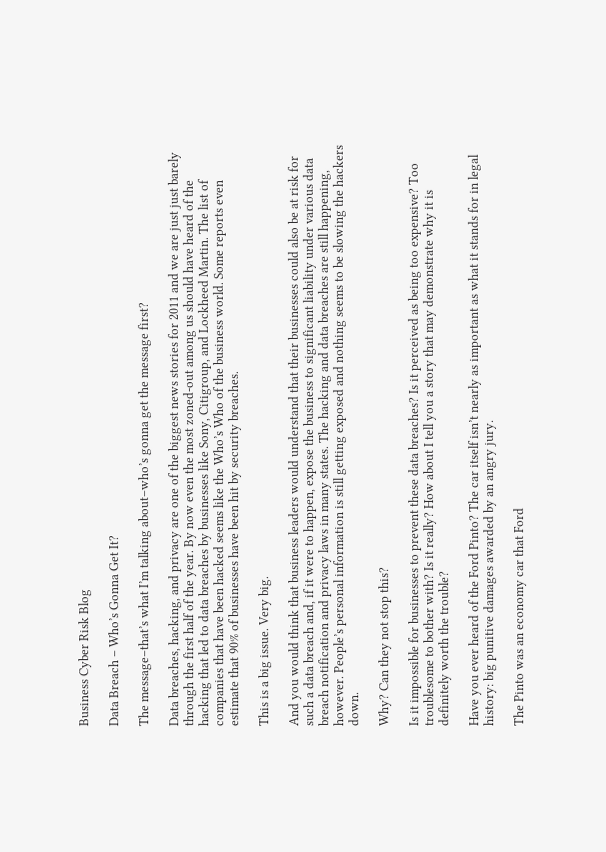Business Cyber Risk Blog

Data Breach – Who’s Gonna Get It?

The message–that’s what I’m talking about–who’s gonna get the message first?

Data breaches, hacking, and privacy are one of the biggest news stories for 2011 and we are just just barely through the first half of the year. By now even the most zoned-out among us should have heard of the hacking that led to data breaches by businesses like Sony, Citigroup, and Lockheed Martin. The list of companies that have been hacked seems like the Who’s Who of the business world. Some reports even estimate that 90% of businesses have been hit by security breaches.

This is a big issue. Very big.

And you would think that business leaders would understand that their businesses could also be at risk for such a data breach and, if it were to happen, expose the business to significant liability under various data breach notification and privacy laws in many states. The hacking and data breaches are still happening, however. People’s personal information is still getting exposed and nothing seems to be slowing the hackers down.

Why? Can they not stop this?

Is it impossible for businesses to prevent these data breaches? Is it perceived as being too expensive? Too troublesome to bother with? Is it really? How about I tell you a story that may demonstrate why it is definitely worth the trouble?

Have you ever heard of the Ford Pinto? The car itself isn’t nearly as important as what it stands for in legal history: big punitive damages awarded by an angry jury.

The Pinto was an economy car that Ford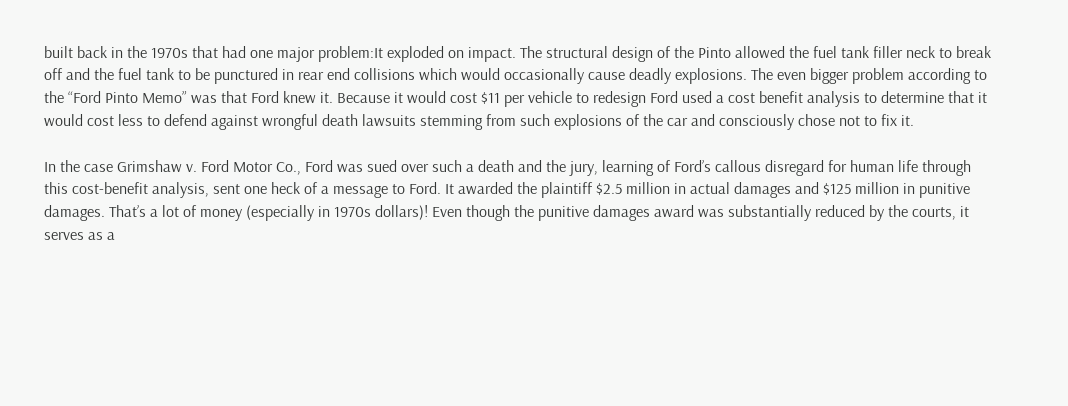built back in the 1970s that had one major problem:It exploded on impact. The structural design of the Pinto allowed the fuel tank filler neck to break off and the fuel tank to be punctured in rear end collisions which would occasionally cause deadly explosions. The even bigger problem according to the “Ford Pinto Memo” was that Ford knew it. Because it would cost $11 per vehicle to redesign Ford used a cost benefit analysis to determine that it would cost less to defend against wrongful death lawsuits stemming from such explosions of the car and consciously chose not to fix it.

In the case Grimshaw v. Ford Motor Co., Ford was sued over such a death and the jury, learning of Ford’s callous disregard for human life through this cost-benefit analysis, sent one heck of a message to Ford. It awarded the plaintiff $2.5 million in actual damages and $125 million in punitive damages. That’s a lot of money (especially in 1970s dollars)! Even though the punitive damages award was substantially reduced by the courts, it serves as a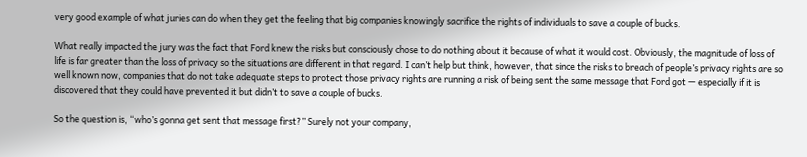very good example of what juries can do when they get the feeling that big companies knowingly sacrifice the rights of individuals to save a couple of bucks.

What really impacted the jury was the fact that Ford knew the risks but consciously chose to do nothing about it because of what it would cost. Obviously, the magnitude of loss of life is far greater than the loss of privacy so the situations are different in that regard. I can’t help but think, however, that since the risks to breach of people’s privacy rights are so well known now, companies that do not take adequate steps to protect those privacy rights are running a risk of being sent the same message that Ford got — especially if it is discovered that they could have prevented it but didn’t to save a couple of bucks.

So the question is, “who’s gonna get sent that message first?” Surely not your company,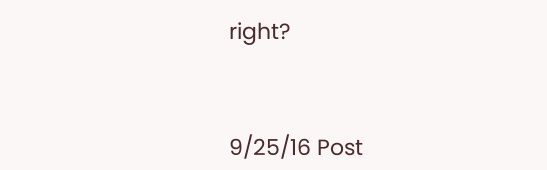right?



9/25/16 Post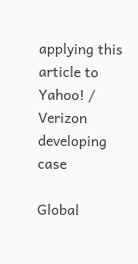applying this article to Yahoo! / Verizon developing case

Global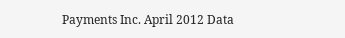Payments Inc. April 2012 Data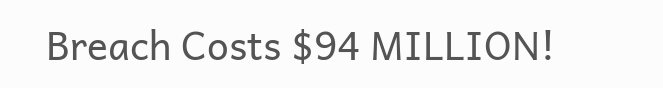Breach Costs $94 MILLION!